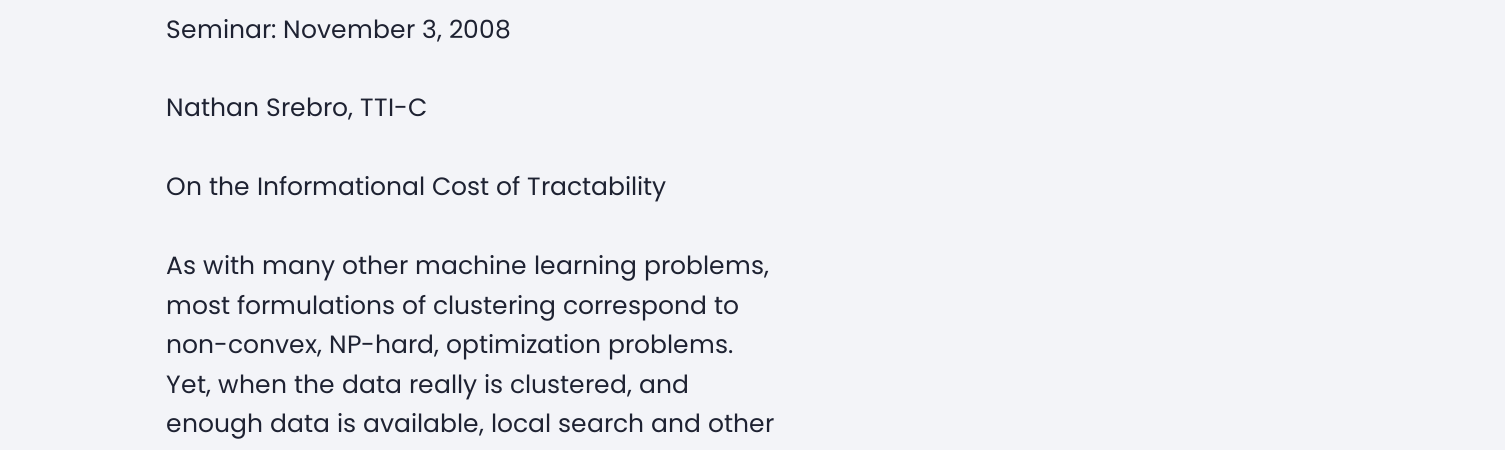Seminar: November 3, 2008

Nathan Srebro, TTI-C

On the Informational Cost of Tractability

As with many other machine learning problems, most formulations of clustering correspond to non-convex, NP-hard, optimization problems. Yet, when the data really is clustered, and enough data is available, local search and other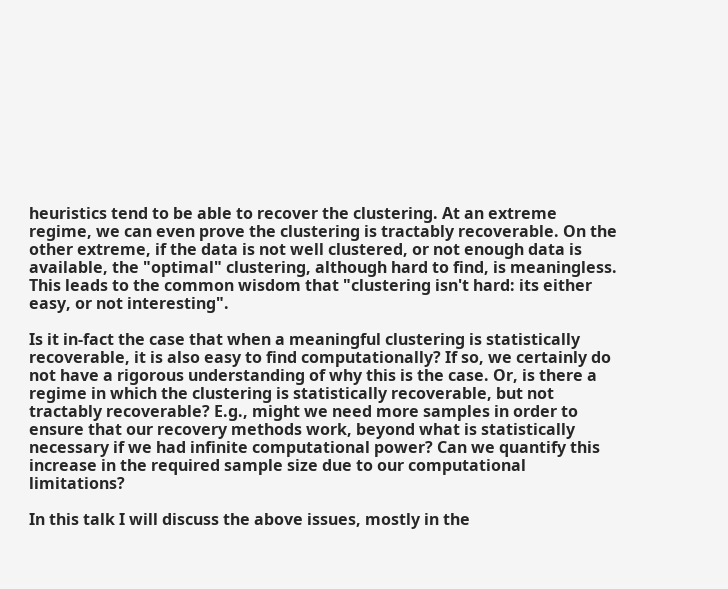heuristics tend to be able to recover the clustering. At an extreme regime, we can even prove the clustering is tractably recoverable. On the other extreme, if the data is not well clustered, or not enough data is available, the "optimal" clustering, although hard to find, is meaningless. This leads to the common wisdom that "clustering isn't hard: its either easy, or not interesting".

Is it in-fact the case that when a meaningful clustering is statistically recoverable, it is also easy to find computationally? If so, we certainly do not have a rigorous understanding of why this is the case. Or, is there a regime in which the clustering is statistically recoverable, but not tractably recoverable? E.g., might we need more samples in order to ensure that our recovery methods work, beyond what is statistically necessary if we had infinite computational power? Can we quantify this increase in the required sample size due to our computational limitations?

In this talk I will discuss the above issues, mostly in the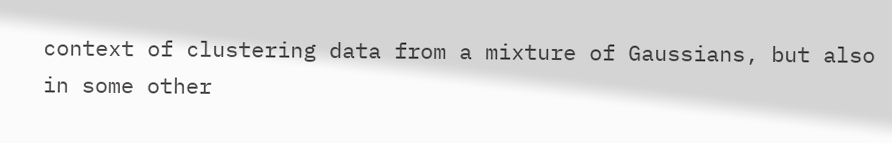context of clustering data from a mixture of Gaussians, but also in some other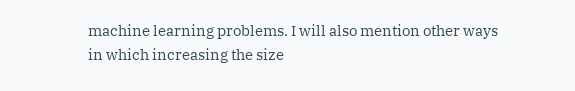machine learning problems. I will also mention other ways in which increasing the size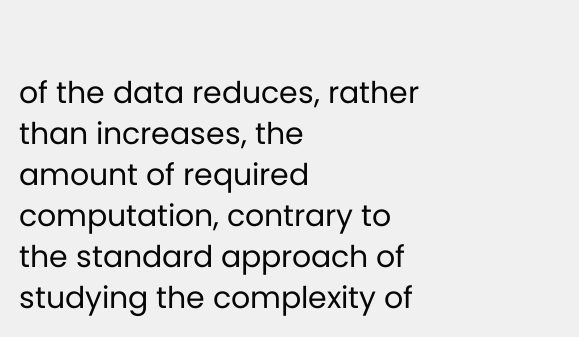of the data reduces, rather than increases, the amount of required computation, contrary to the standard approach of studying the complexity of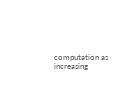computation as increasing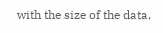with the size of the data.